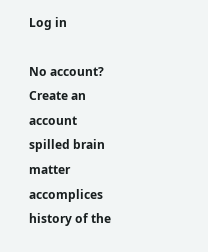Log in

No account? Create an account
spilled brain matter accomplices history of the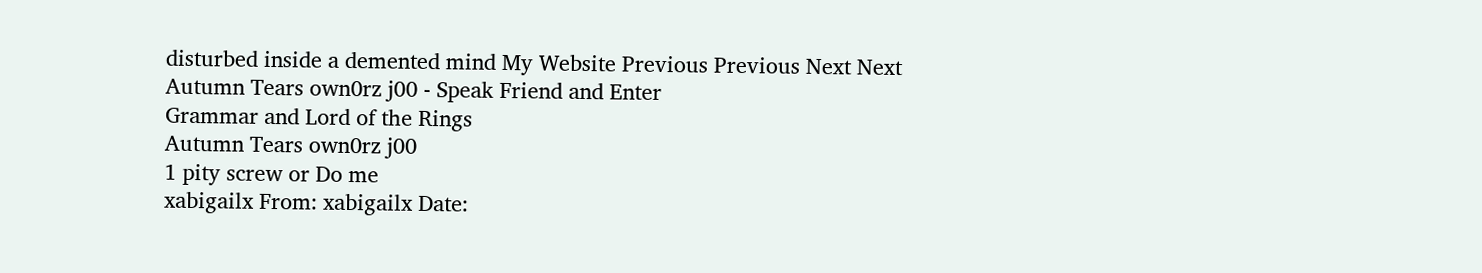disturbed inside a demented mind My Website Previous Previous Next Next
Autumn Tears own0rz j00 - Speak Friend and Enter
Grammar and Lord of the Rings
Autumn Tears own0rz j00
1 pity screw or Do me
xabigailx From: xabigailx Date: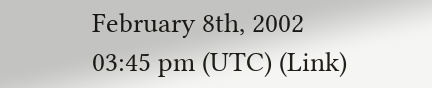February 8th, 2002 03:45 pm (UTC) (Link)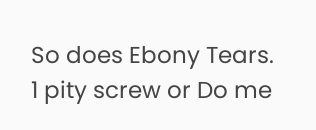So does Ebony Tears.
1 pity screw or Do me